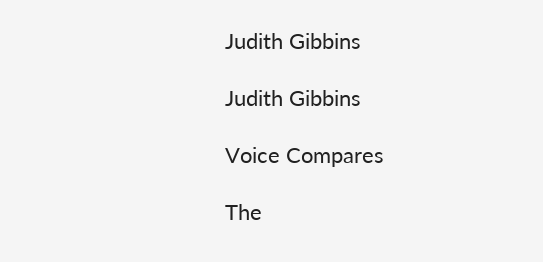Judith Gibbins

Judith Gibbins

Voice Compares

The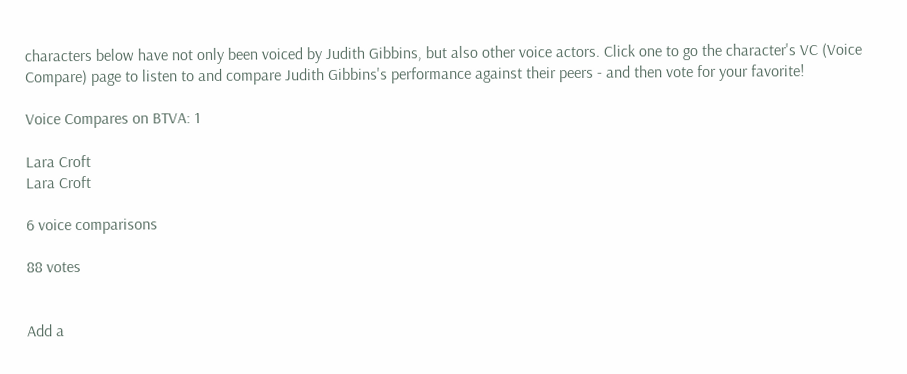characters below have not only been voiced by Judith Gibbins, but also other voice actors. Click one to go the character's VC (Voice Compare) page to listen to and compare Judith Gibbins's performance against their peers - and then vote for your favorite!

Voice Compares on BTVA: 1

Lara Croft
Lara Croft

6 voice comparisons

88 votes


Add a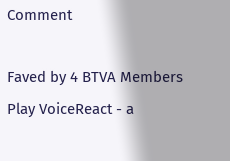Comment

Faved by 4 BTVA Members
Play VoiceReact - a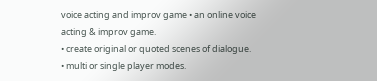voice acting and improv game • an online voice acting & improv game.
• create original or quoted scenes of dialogue.
• multi or single player modes.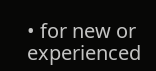• for new or experienced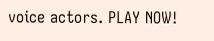voice actors. PLAY NOW!